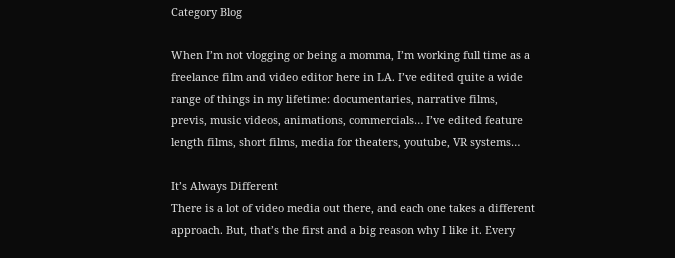Category Blog

When I’m not vlogging or being a momma, I’m working full time as a freelance film and video editor here in LA. I’ve edited quite a wide range of things in my lifetime: documentaries, narrative films, previs, music videos, animations, commercials… I’ve edited feature length films, short films, media for theaters, youtube, VR systems…

It’s Always Different
There is a lot of video media out there, and each one takes a different approach. But, that’s the first and a big reason why I like it. Every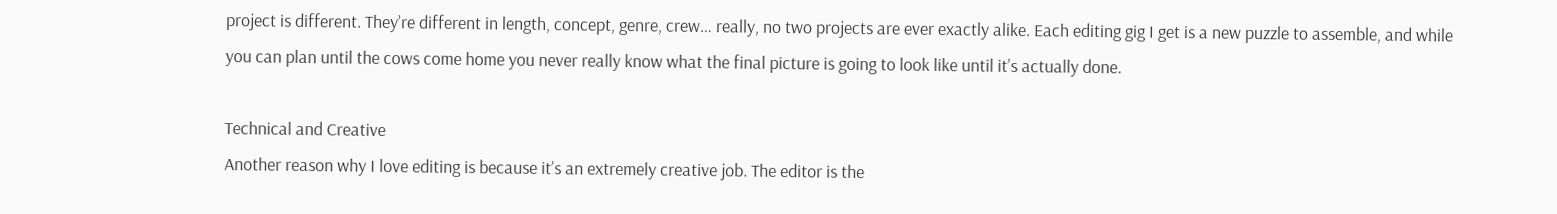project is different. They’re different in length, concept, genre, crew… really, no two projects are ever exactly alike. Each editing gig I get is a new puzzle to assemble, and while you can plan until the cows come home you never really know what the final picture is going to look like until it’s actually done.

Technical and Creative
Another reason why I love editing is because it’s an extremely creative job. The editor is the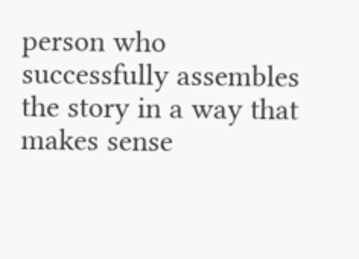person who successfully assembles the story in a way that makes sense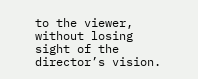to the viewer, without losing sight of the director’s vision.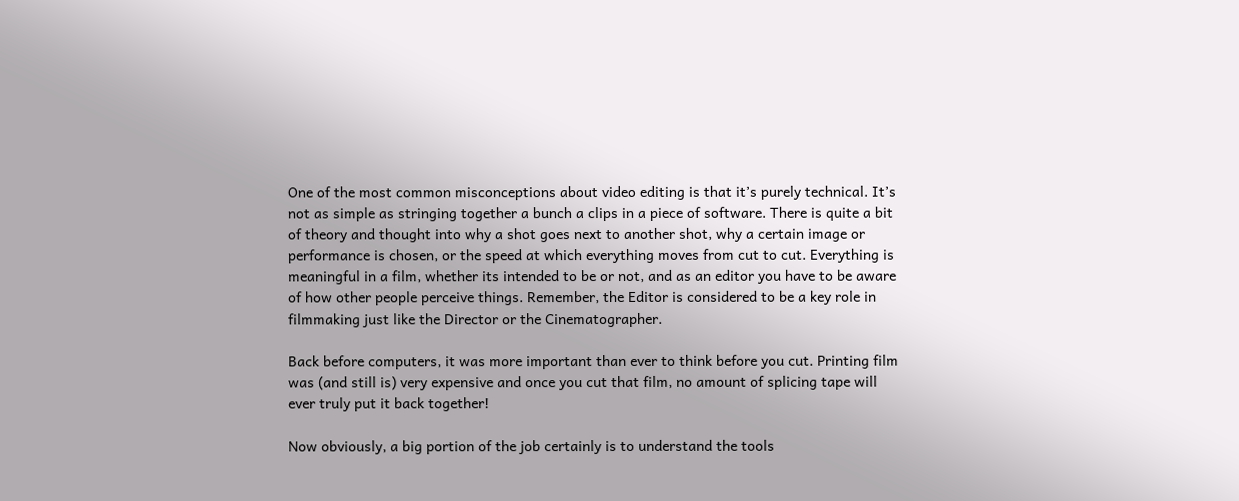One of the most common misconceptions about video editing is that it’s purely technical. It’s not as simple as stringing together a bunch a clips in a piece of software. There is quite a bit of theory and thought into why a shot goes next to another shot, why a certain image or performance is chosen, or the speed at which everything moves from cut to cut. Everything is meaningful in a film, whether its intended to be or not, and as an editor you have to be aware of how other people perceive things. Remember, the Editor is considered to be a key role in filmmaking just like the Director or the Cinematographer.

Back before computers, it was more important than ever to think before you cut. Printing film was (and still is) very expensive and once you cut that film, no amount of splicing tape will ever truly put it back together!

Now obviously, a big portion of the job certainly is to understand the tools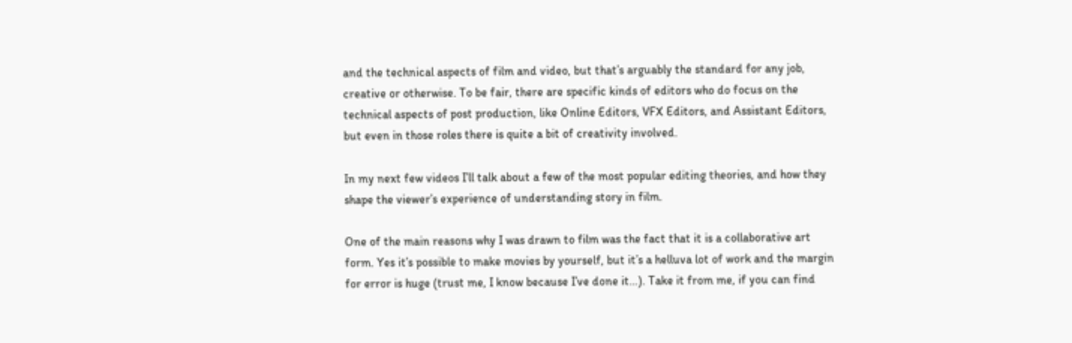and the technical aspects of film and video, but that’s arguably the standard for any job, creative or otherwise. To be fair, there are specific kinds of editors who do focus on the technical aspects of post production, like Online Editors, VFX Editors, and Assistant Editors, but even in those roles there is quite a bit of creativity involved.

In my next few videos I’ll talk about a few of the most popular editing theories, and how they shape the viewer’s experience of understanding story in film.

One of the main reasons why I was drawn to film was the fact that it is a collaborative art form. Yes it’s possible to make movies by yourself, but it’s a helluva lot of work and the margin for error is huge (trust me, I know because I’ve done it…). Take it from me, if you can find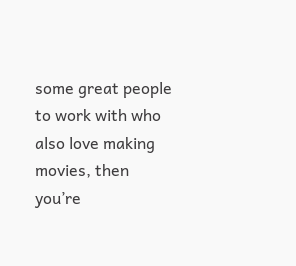some great people to work with who also love making movies, then you’re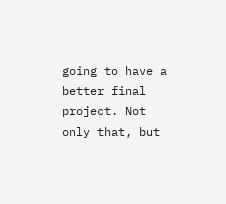going to have a better final project. Not only that, but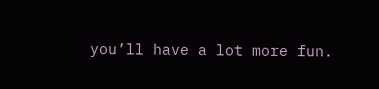you’ll have a lot more fun.